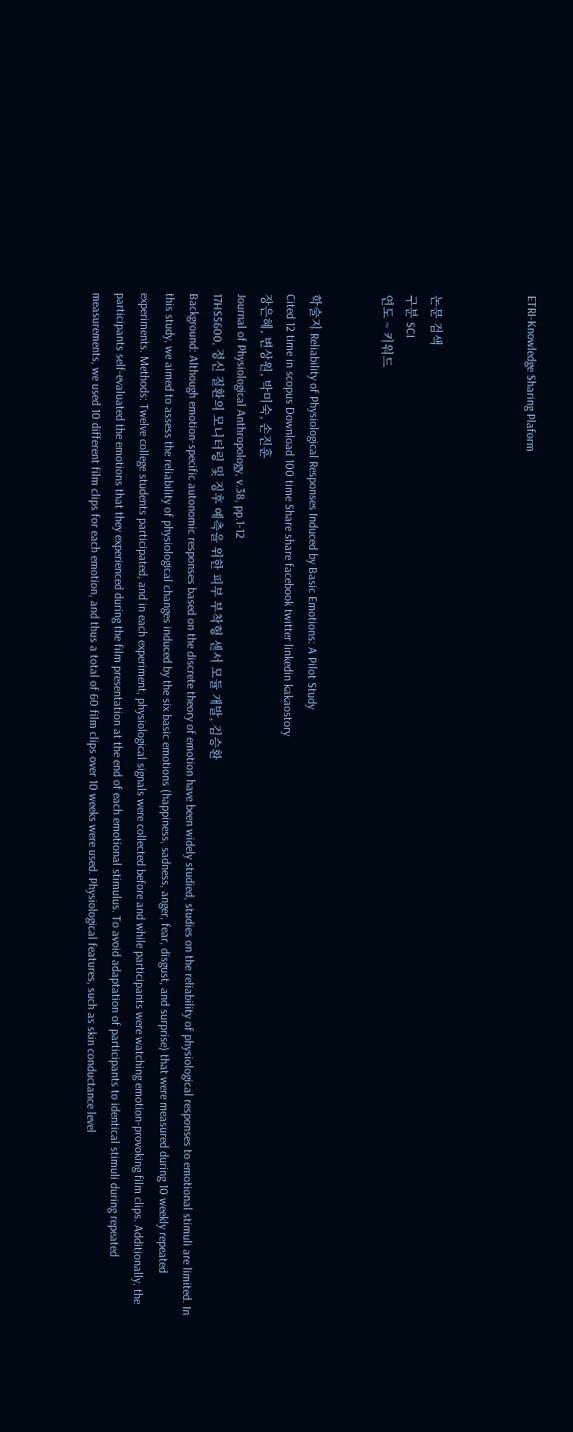ETRI-Knowledge Sharing Plaform



논문 검색
구분 SCI
연도 ~ 키워드


학술지 Reliability of Physiological Responses Induced by Basic Emotions: A Pilot Study
Cited 12 time in scopus Download 100 time Share share facebook twitter linkedin kakaostory
장은혜, 변상원, 박미숙, 손진훈
Journal of Physiological Anthropology, v.38, pp.1-12
17HS5600, 정신 질환의 모니터링 및 징후 예측을 위한 피부 부착형 센서 모듈 개발, 김승환
Background: Although emotion-specific autonomic responses based on the discrete theory of emotion have been widely studied, studies on the reliability of physiological responses to emotional stimuli are limited. In this study, we aimed to assess the reliability of physiological changes induced by the six basic emotions (happiness, sadness, anger, fear, disgust, and surprise) that were measured during 10 weekly repeated experiments. Methods: Twelve college students participated, and in each experiment, physiological signals were collected before and while participants were watching emotion-provoking film clips. Additionally, the participants self-evaluated the emotions that they experienced during the film presentation at the end of each emotional stimulus. To avoid adaptation of participants to identical stimuli during repeated measurements, we used 10 different film clips for each emotion, and thus a total of 60 film clips over 10 weeks were used. Physiological features, such as skin conductance level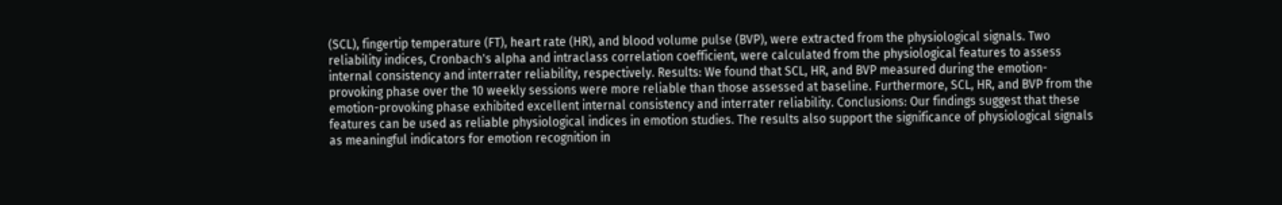(SCL), fingertip temperature (FT), heart rate (HR), and blood volume pulse (BVP), were extracted from the physiological signals. Two reliability indices, Cronbach's alpha and intraclass correlation coefficient, were calculated from the physiological features to assess internal consistency and interrater reliability, respectively. Results: We found that SCL, HR, and BVP measured during the emotion-provoking phase over the 10 weekly sessions were more reliable than those assessed at baseline. Furthermore, SCL, HR, and BVP from the emotion-provoking phase exhibited excellent internal consistency and interrater reliability. Conclusions: Our findings suggest that these features can be used as reliable physiological indices in emotion studies. The results also support the significance of physiological signals as meaningful indicators for emotion recognition in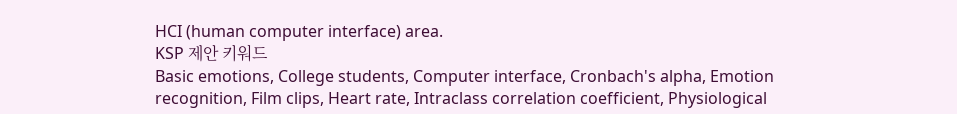HCI (human computer interface) area.
KSP 제안 키워드
Basic emotions, College students, Computer interface, Cronbach's alpha, Emotion recognition, Film clips, Heart rate, Intraclass correlation coefficient, Physiological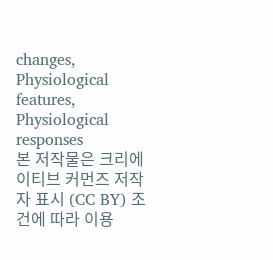changes, Physiological features, Physiological responses
본 저작물은 크리에이티브 커먼즈 저작자 표시 (CC BY) 조건에 따라 이용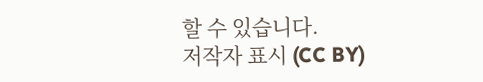할 수 있습니다.
저작자 표시 (CC BY)